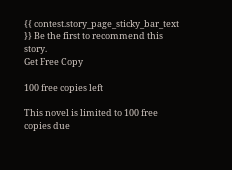{{ contest.story_page_sticky_bar_text }} Be the first to recommend this story.
Get Free Copy

100 free copies left

This novel is limited to 100 free copies due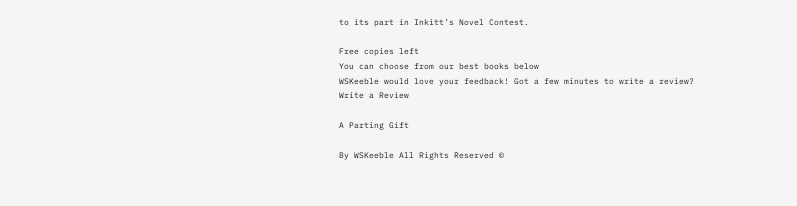to its part in Inkitt’s Novel Contest.

Free copies left
You can choose from our best books below
WSKeeble would love your feedback! Got a few minutes to write a review?
Write a Review

A Parting Gift

By WSKeeble All Rights Reserved ©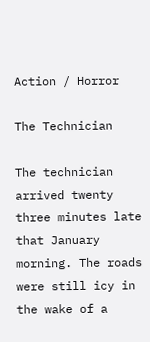Action / Horror

The Technician

The technician arrived twenty three minutes late that January morning. The roads were still icy in the wake of a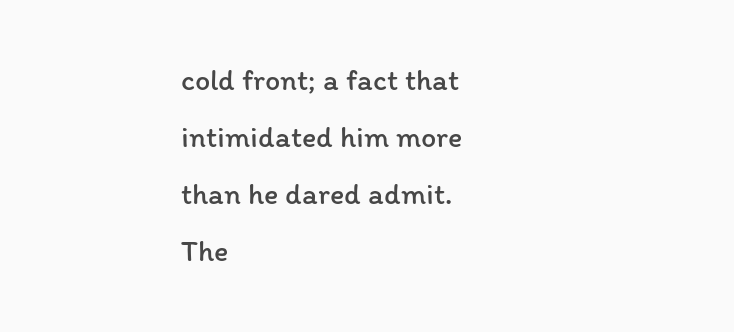cold front; a fact that intimidated him more than he dared admit. The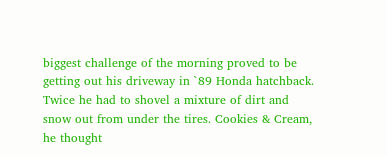biggest challenge of the morning proved to be getting out his driveway in `89 Honda hatchback. Twice he had to shovel a mixture of dirt and snow out from under the tires. Cookies & Cream, he thought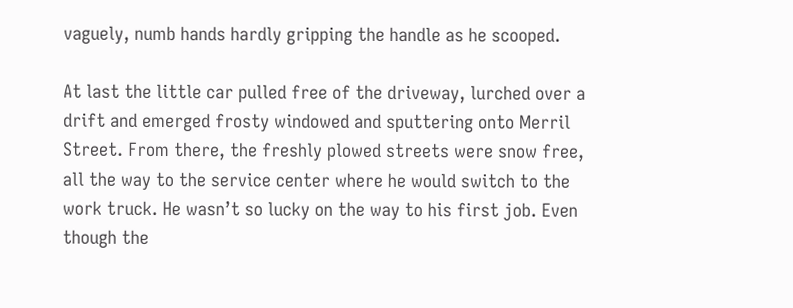vaguely, numb hands hardly gripping the handle as he scooped.

At last the little car pulled free of the driveway, lurched over a drift and emerged frosty windowed and sputtering onto Merril Street. From there, the freshly plowed streets were snow free, all the way to the service center where he would switch to the work truck. He wasn’t so lucky on the way to his first job. Even though the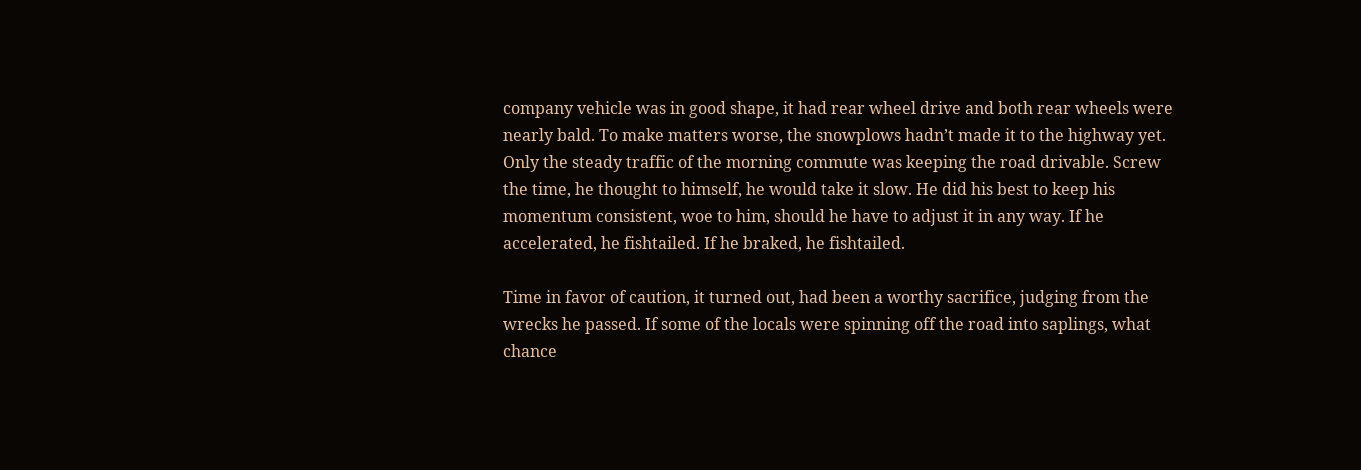company vehicle was in good shape, it had rear wheel drive and both rear wheels were nearly bald. To make matters worse, the snowplows hadn’t made it to the highway yet. Only the steady traffic of the morning commute was keeping the road drivable. Screw the time, he thought to himself, he would take it slow. He did his best to keep his momentum consistent, woe to him, should he have to adjust it in any way. If he accelerated, he fishtailed. If he braked, he fishtailed.

Time in favor of caution, it turned out, had been a worthy sacrifice, judging from the wrecks he passed. If some of the locals were spinning off the road into saplings, what chance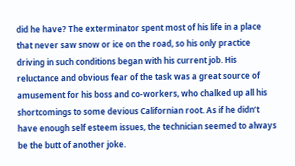did he have? The exterminator spent most of his life in a place that never saw snow or ice on the road, so his only practice driving in such conditions began with his current job. His reluctance and obvious fear of the task was a great source of amusement for his boss and co-workers, who chalked up all his shortcomings to some devious Californian root. As if he didn’t have enough self esteem issues, the technician seemed to always be the butt of another joke.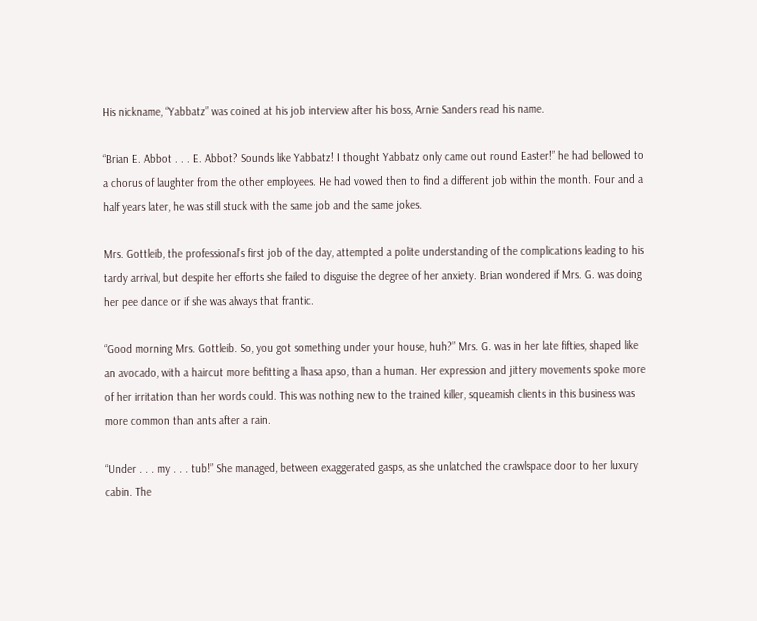His nickname, “Yabbatz” was coined at his job interview after his boss, Arnie Sanders read his name.

“Brian E. Abbot . . . E. Abbot? Sounds like Yabbatz! I thought Yabbatz only came out round Easter!” he had bellowed to a chorus of laughter from the other employees. He had vowed then to find a different job within the month. Four and a half years later, he was still stuck with the same job and the same jokes.

Mrs. Gottleib, the professional’s first job of the day, attempted a polite understanding of the complications leading to his tardy arrival, but despite her efforts she failed to disguise the degree of her anxiety. Brian wondered if Mrs. G. was doing her pee dance or if she was always that frantic.

“Good morning Mrs. Gottleib. So, you got something under your house, huh?” Mrs. G. was in her late fifties, shaped like an avocado, with a haircut more befitting a lhasa apso, than a human. Her expression and jittery movements spoke more of her irritation than her words could. This was nothing new to the trained killer, squeamish clients in this business was more common than ants after a rain.

“Under . . . my . . . tub!” She managed, between exaggerated gasps, as she unlatched the crawlspace door to her luxury cabin. The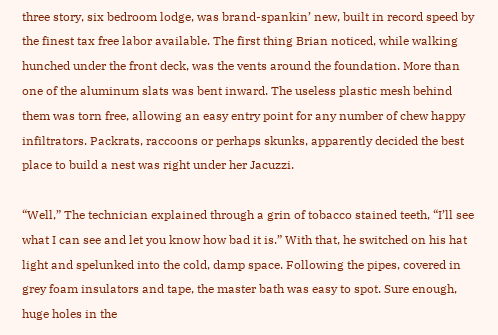three story, six bedroom lodge, was brand-spankin’ new, built in record speed by the finest tax free labor available. The first thing Brian noticed, while walking hunched under the front deck, was the vents around the foundation. More than one of the aluminum slats was bent inward. The useless plastic mesh behind them was torn free, allowing an easy entry point for any number of chew happy infiltrators. Packrats, raccoons or perhaps skunks, apparently decided the best place to build a nest was right under her Jacuzzi.

“Well,” The technician explained through a grin of tobacco stained teeth, “I’ll see what I can see and let you know how bad it is.” With that, he switched on his hat light and spelunked into the cold, damp space. Following the pipes, covered in grey foam insulators and tape, the master bath was easy to spot. Sure enough, huge holes in the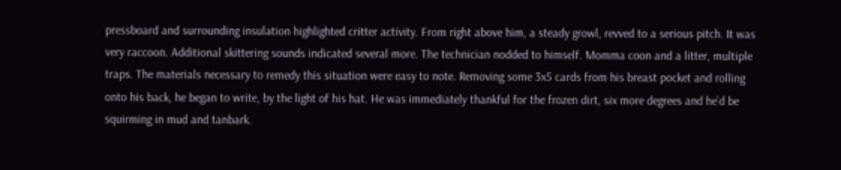pressboard and surrounding insulation highlighted critter activity. From right above him, a steady growl, revved to a serious pitch. It was very raccoon. Additional skittering sounds indicated several more. The technician nodded to himself. Momma coon and a litter, multiple traps. The materials necessary to remedy this situation were easy to note. Removing some 3x5 cards from his breast pocket and rolling onto his back, he began to write, by the light of his hat. He was immediately thankful for the frozen dirt, six more degrees and he’d be squirming in mud and tanbark.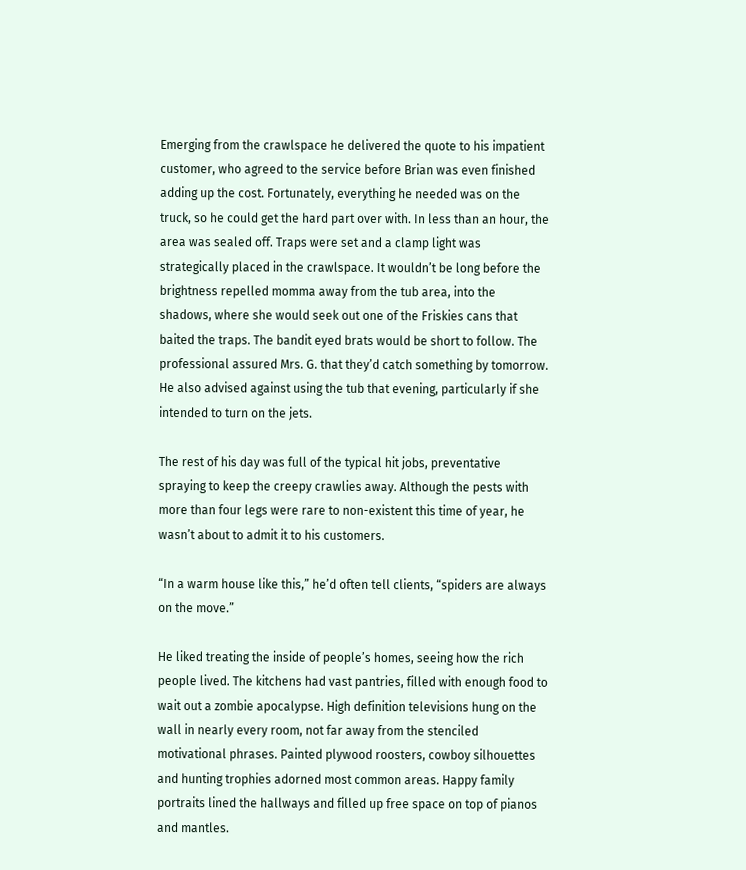Emerging from the crawlspace he delivered the quote to his impatient customer, who agreed to the service before Brian was even finished adding up the cost. Fortunately, everything he needed was on the truck, so he could get the hard part over with. In less than an hour, the area was sealed off. Traps were set and a clamp light was strategically placed in the crawlspace. It wouldn’t be long before the brightness repelled momma away from the tub area, into the shadows, where she would seek out one of the Friskies cans that baited the traps. The bandit eyed brats would be short to follow. The professional assured Mrs. G. that they’d catch something by tomorrow. He also advised against using the tub that evening, particularly if she intended to turn on the jets.

The rest of his day was full of the typical hit jobs, preventative spraying to keep the creepy crawlies away. Although the pests with more than four legs were rare to non-existent this time of year, he wasn’t about to admit it to his customers.

“In a warm house like this,” he’d often tell clients, “spiders are always on the move.”

He liked treating the inside of people’s homes, seeing how the rich people lived. The kitchens had vast pantries, filled with enough food to wait out a zombie apocalypse. High definition televisions hung on the wall in nearly every room, not far away from the stenciled motivational phrases. Painted plywood roosters, cowboy silhouettes and hunting trophies adorned most common areas. Happy family portraits lined the hallways and filled up free space on top of pianos and mantles.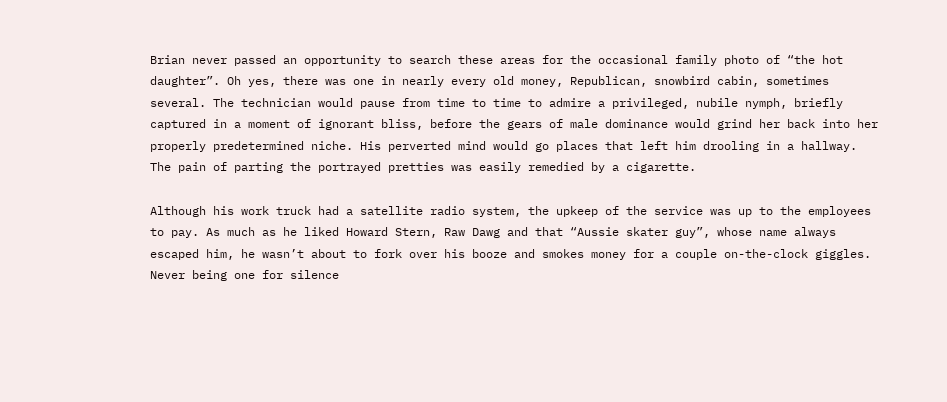Brian never passed an opportunity to search these areas for the occasional family photo of “the hot daughter”. Oh yes, there was one in nearly every old money, Republican, snowbird cabin, sometimes several. The technician would pause from time to time to admire a privileged, nubile nymph, briefly captured in a moment of ignorant bliss, before the gears of male dominance would grind her back into her properly predetermined niche. His perverted mind would go places that left him drooling in a hallway. The pain of parting the portrayed pretties was easily remedied by a cigarette.

Although his work truck had a satellite radio system, the upkeep of the service was up to the employees to pay. As much as he liked Howard Stern, Raw Dawg and that “Aussie skater guy”, whose name always escaped him, he wasn’t about to fork over his booze and smokes money for a couple on-the-clock giggles. Never being one for silence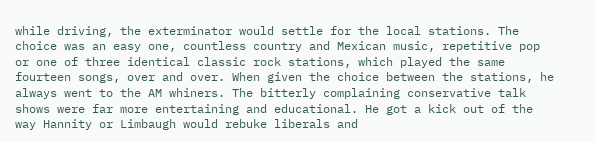while driving, the exterminator would settle for the local stations. The choice was an easy one, countless country and Mexican music, repetitive pop or one of three identical classic rock stations, which played the same fourteen songs, over and over. When given the choice between the stations, he always went to the AM whiners. The bitterly complaining conservative talk shows were far more entertaining and educational. He got a kick out of the way Hannity or Limbaugh would rebuke liberals and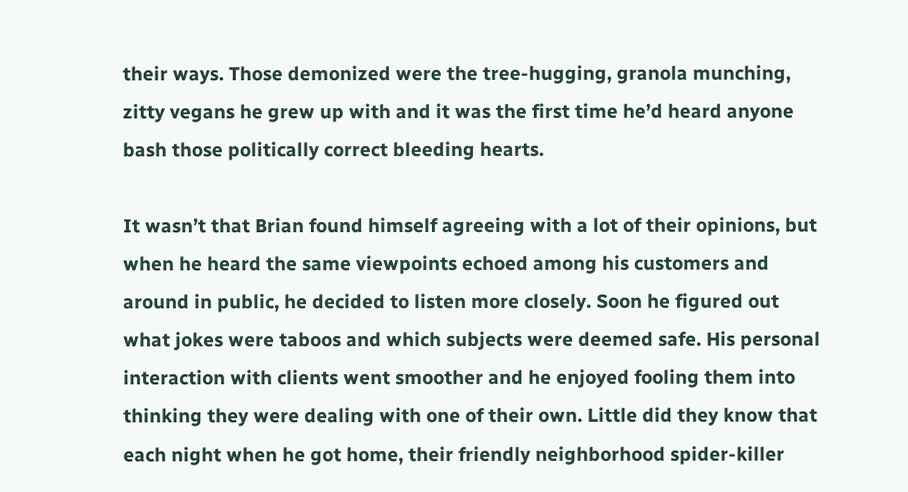their ways. Those demonized were the tree-hugging, granola munching, zitty vegans he grew up with and it was the first time he’d heard anyone bash those politically correct bleeding hearts.

It wasn’t that Brian found himself agreeing with a lot of their opinions, but when he heard the same viewpoints echoed among his customers and around in public, he decided to listen more closely. Soon he figured out what jokes were taboos and which subjects were deemed safe. His personal interaction with clients went smoother and he enjoyed fooling them into thinking they were dealing with one of their own. Little did they know that each night when he got home, their friendly neighborhood spider-killer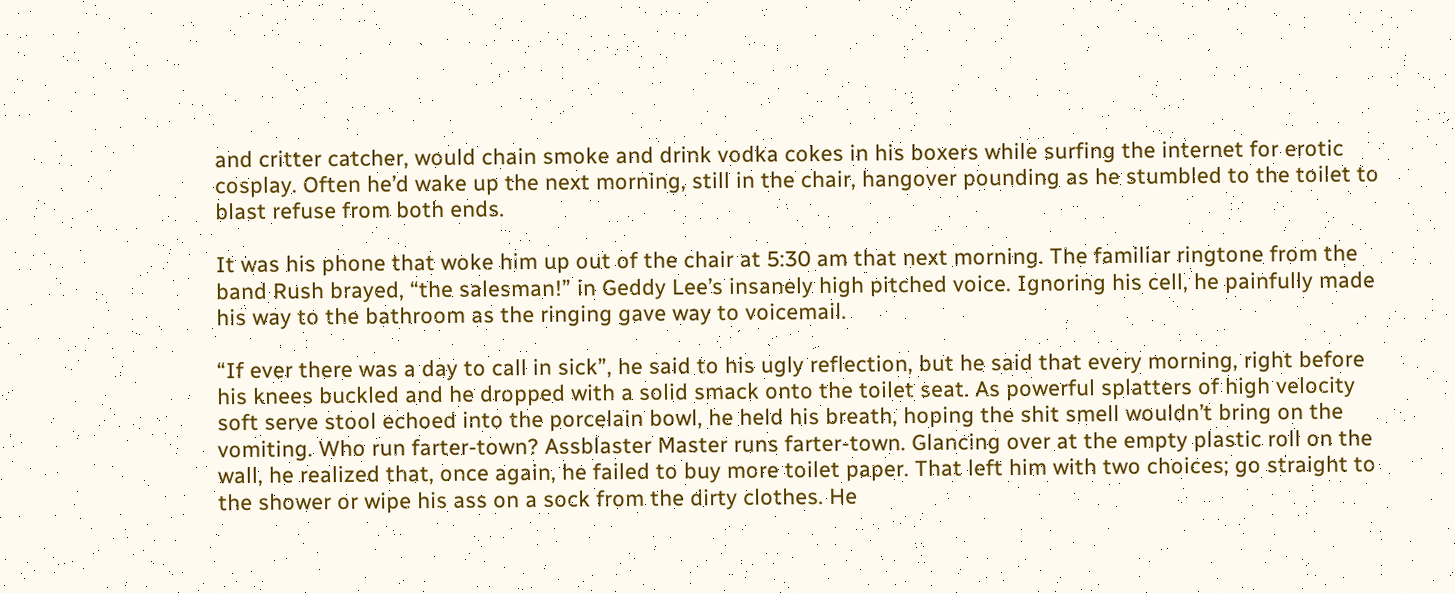and critter catcher, would chain smoke and drink vodka cokes in his boxers while surfing the internet for erotic cosplay. Often he’d wake up the next morning, still in the chair, hangover pounding as he stumbled to the toilet to blast refuse from both ends.

It was his phone that woke him up out of the chair at 5:30 am that next morning. The familiar ringtone from the band Rush brayed, “the salesman!” in Geddy Lee’s insanely high pitched voice. Ignoring his cell, he painfully made his way to the bathroom as the ringing gave way to voicemail.

“If ever there was a day to call in sick”, he said to his ugly reflection, but he said that every morning, right before his knees buckled and he dropped with a solid smack onto the toilet seat. As powerful splatters of high velocity soft serve stool echoed into the porcelain bowl, he held his breath, hoping the shit smell wouldn’t bring on the vomiting. Who run farter-town? Assblaster Master runs farter-town. Glancing over at the empty plastic roll on the wall, he realized that, once again, he failed to buy more toilet paper. That left him with two choices; go straight to the shower or wipe his ass on a sock from the dirty clothes. He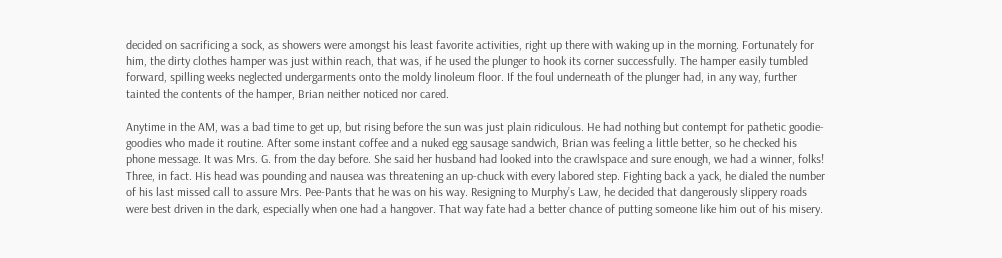decided on sacrificing a sock, as showers were amongst his least favorite activities, right up there with waking up in the morning. Fortunately for him, the dirty clothes hamper was just within reach, that was, if he used the plunger to hook its corner successfully. The hamper easily tumbled forward, spilling weeks neglected undergarments onto the moldy linoleum floor. If the foul underneath of the plunger had, in any way, further tainted the contents of the hamper, Brian neither noticed nor cared.

Anytime in the AM, was a bad time to get up, but rising before the sun was just plain ridiculous. He had nothing but contempt for pathetic goodie-goodies who made it routine. After some instant coffee and a nuked egg sausage sandwich, Brian was feeling a little better, so he checked his phone message. It was Mrs. G. from the day before. She said her husband had looked into the crawlspace and sure enough, we had a winner, folks! Three, in fact. His head was pounding and nausea was threatening an up-chuck with every labored step. Fighting back a yack, he dialed the number of his last missed call to assure Mrs. Pee-Pants that he was on his way. Resigning to Murphy’s Law, he decided that dangerously slippery roads were best driven in the dark, especially when one had a hangover. That way fate had a better chance of putting someone like him out of his misery.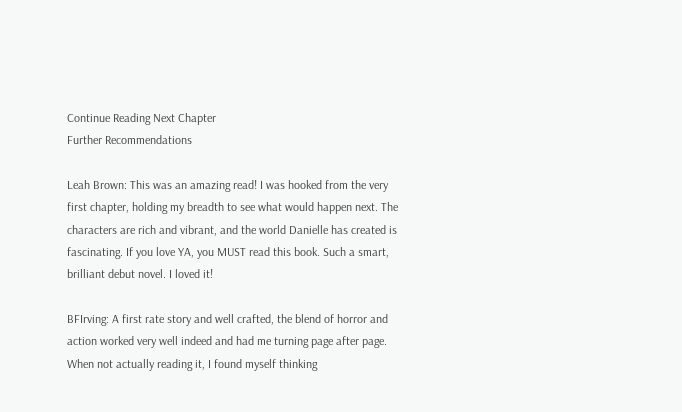Continue Reading Next Chapter
Further Recommendations

Leah Brown: This was an amazing read! I was hooked from the very first chapter, holding my breadth to see what would happen next. The characters are rich and vibrant, and the world Danielle has created is fascinating. If you love YA, you MUST read this book. Such a smart, brilliant debut novel. I loved it!

BFIrving: A first rate story and well crafted, the blend of horror and action worked very well indeed and had me turning page after page. When not actually reading it, I found myself thinking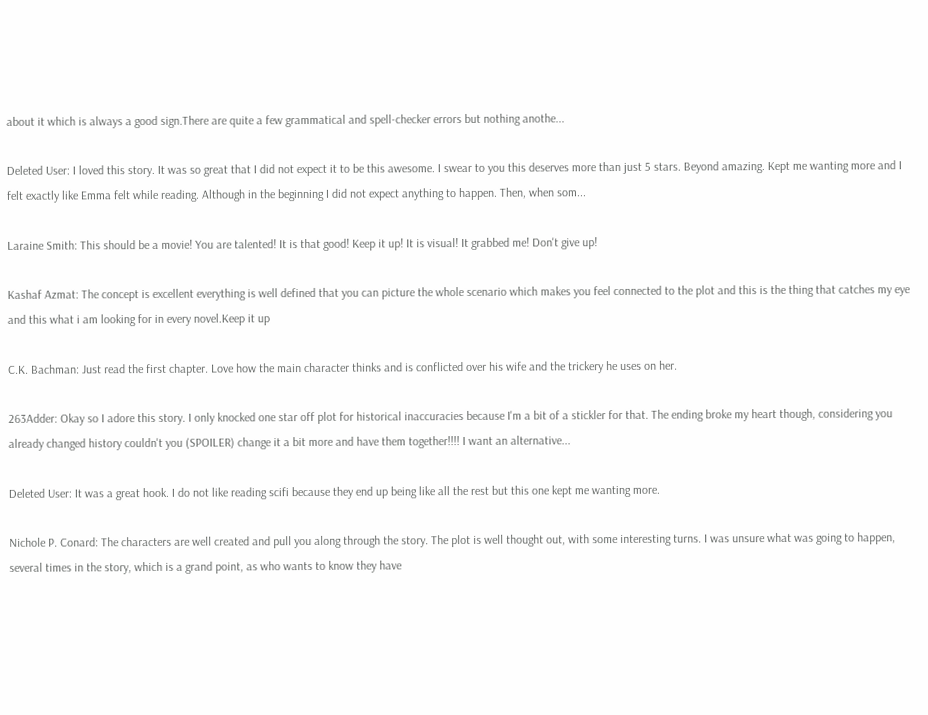about it which is always a good sign.There are quite a few grammatical and spell-checker errors but nothing anothe...

Deleted User: I loved this story. It was so great that I did not expect it to be this awesome. I swear to you this deserves more than just 5 stars. Beyond amazing. Kept me wanting more and I felt exactly like Emma felt while reading. Although in the beginning I did not expect anything to happen. Then, when som...

Laraine Smith: This should be a movie! You are talented! It is that good! Keep it up! It is visual! It grabbed me! Don't give up!

Kashaf Azmat: The concept is excellent everything is well defined that you can picture the whole scenario which makes you feel connected to the plot and this is the thing that catches my eye and this what i am looking for in every novel.Keep it up

C.K. Bachman: Just read the first chapter. Love how the main character thinks and is conflicted over his wife and the trickery he uses on her.

263Adder: Okay so I adore this story. I only knocked one star off plot for historical inaccuracies because I'm a bit of a stickler for that. The ending broke my heart though, considering you already changed history couldn't you (SPOILER) change it a bit more and have them together!!!! I want an alternative...

Deleted User: It was a great hook. I do not like reading scifi because they end up being like all the rest but this one kept me wanting more.

Nichole P. Conard: The characters are well created and pull you along through the story. The plot is well thought out, with some interesting turns. I was unsure what was going to happen, several times in the story, which is a grand point, as who wants to know they have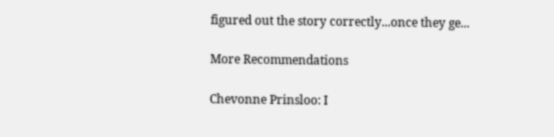figured out the story correctly...once they ge...

More Recommendations

Chevonne Prinsloo: I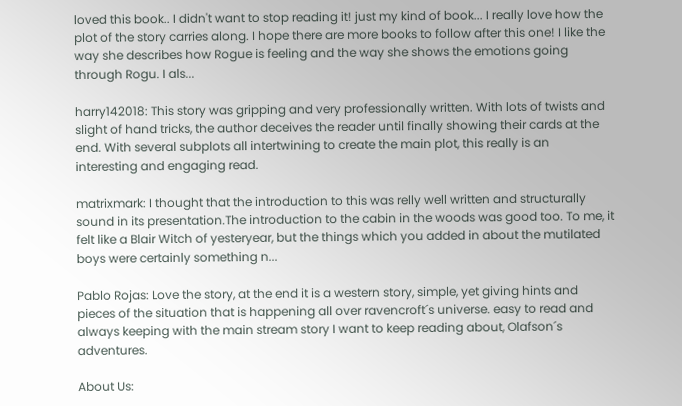loved this book.. I didn't want to stop reading it! just my kind of book... I really love how the plot of the story carries along. I hope there are more books to follow after this one! I like the way she describes how Rogue is feeling and the way she shows the emotions going through Rogu. I als...

harry142018: This story was gripping and very professionally written. With lots of twists and slight of hand tricks, the author deceives the reader until finally showing their cards at the end. With several subplots all intertwining to create the main plot, this really is an interesting and engaging read.

matrixmark: I thought that the introduction to this was relly well written and structurally sound in its presentation.The introduction to the cabin in the woods was good too. To me, it felt like a Blair Witch of yesteryear, but the things which you added in about the mutilated boys were certainly something n...

Pablo Rojas: Love the story, at the end it is a western story, simple, yet giving hints and pieces of the situation that is happening all over ravencroft´s universe. easy to read and always keeping with the main stream story I want to keep reading about, Olafson´s adventures.

About Us: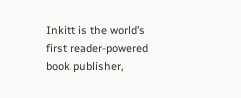Inkitt is the world’s first reader-powered book publisher,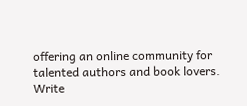offering an online community for talented authors and book lovers. Write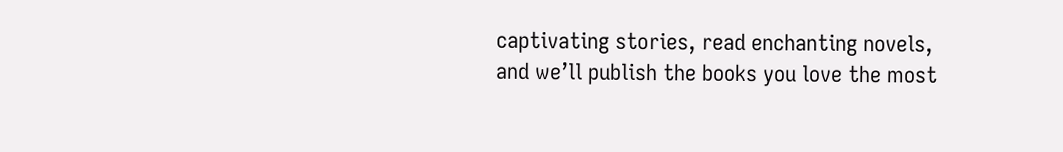captivating stories, read enchanting novels, and we’ll publish the books you love the most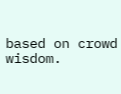based on crowd wisdom.